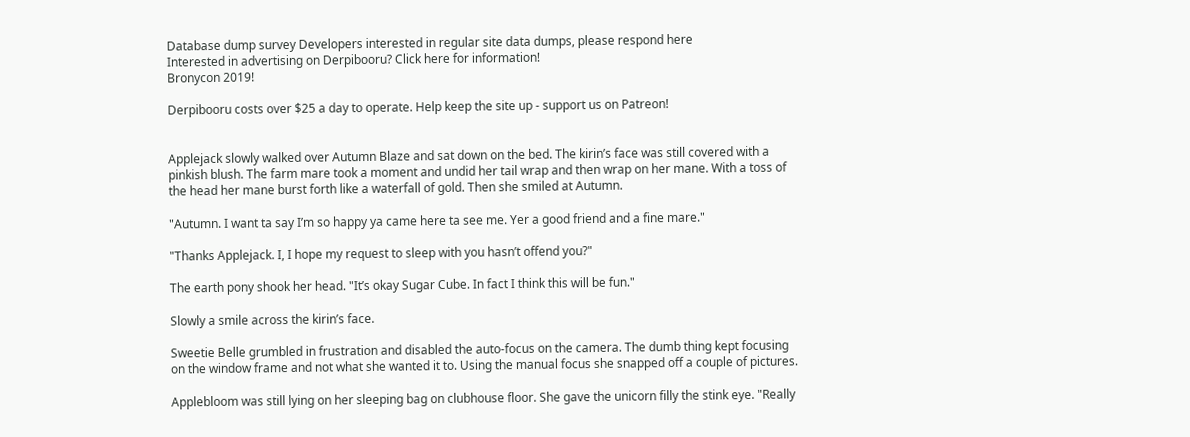Database dump survey Developers interested in regular site data dumps, please respond here
Interested in advertising on Derpibooru? Click here for information!
Bronycon 2019!

Derpibooru costs over $25 a day to operate. Help keep the site up - support us on Patreon!


Applejack slowly walked over Autumn Blaze and sat down on the bed. The kirin’s face was still covered with a pinkish blush. The farm mare took a moment and undid her tail wrap and then wrap on her mane. With a toss of the head her mane burst forth like a waterfall of gold. Then she smiled at Autumn.

"Autumn. I want ta say I’m so happy ya came here ta see me. Yer a good friend and a fine mare."

"Thanks Applejack. I, I hope my request to sleep with you hasn’t offend you?"

The earth pony shook her head. "It’s okay Sugar Cube. In fact I think this will be fun."

Slowly a smile across the kirin’s face.

Sweetie Belle grumbled in frustration and disabled the auto-focus on the camera. The dumb thing kept focusing on the window frame and not what she wanted it to. Using the manual focus she snapped off a couple of pictures.

Applebloom was still lying on her sleeping bag on clubhouse floor. She gave the unicorn filly the stink eye. "Really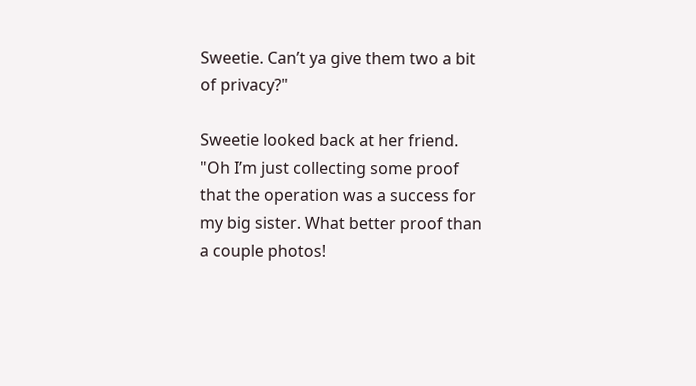Sweetie. Can’t ya give them two a bit of privacy?"

Sweetie looked back at her friend. "Oh I’m just collecting some proof that the operation was a success for my big sister. What better proof than a couple photos!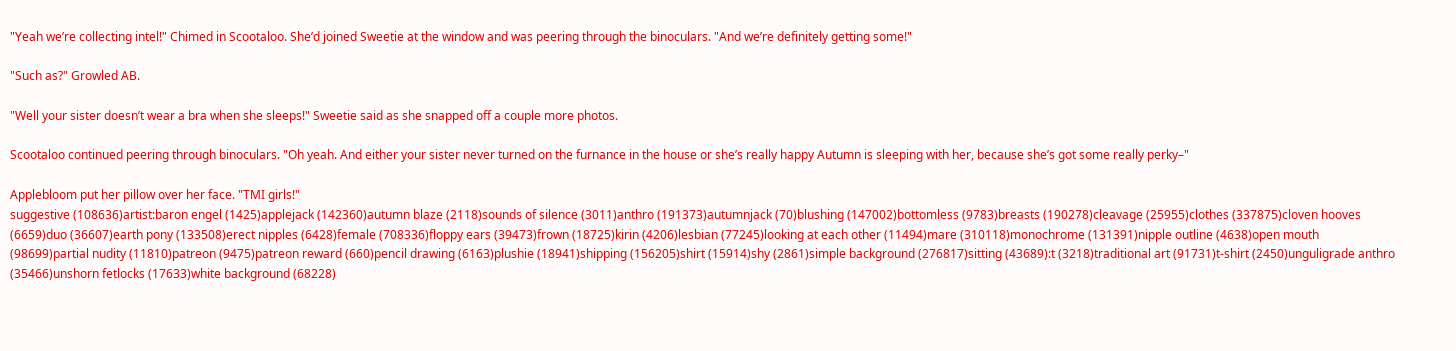"Yeah we’re collecting intel!" Chimed in Scootaloo. She’d joined Sweetie at the window and was peering through the binoculars. "And we’re definitely getting some!"

"Such as?" Growled AB.

"Well your sister doesn’t wear a bra when she sleeps!" Sweetie said as she snapped off a couple more photos.

Scootaloo continued peering through binoculars. "Oh yeah. And either your sister never turned on the furnance in the house or she’s really happy Autumn is sleeping with her, because she’s got some really perky–"

Applebloom put her pillow over her face. "TMI girls!"
suggestive (108636)artist:baron engel (1425)applejack (142360)autumn blaze (2118)sounds of silence (3011)anthro (191373)autumnjack (70)blushing (147002)bottomless (9783)breasts (190278)cleavage (25955)clothes (337875)cloven hooves (6659)duo (36607)earth pony (133508)erect nipples (6428)female (708336)floppy ears (39473)frown (18725)kirin (4206)lesbian (77245)looking at each other (11494)mare (310118)monochrome (131391)nipple outline (4638)open mouth (98699)partial nudity (11810)patreon (9475)patreon reward (660)pencil drawing (6163)plushie (18941)shipping (156205)shirt (15914)shy (2861)simple background (276817)sitting (43689):t (3218)traditional art (91731)t-shirt (2450)unguligrade anthro (35466)unshorn fetlocks (17633)white background (68228)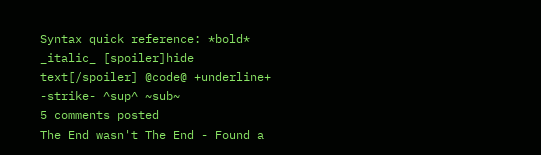Syntax quick reference: *bold* _italic_ [spoiler]hide text[/spoiler] @code@ +underline+ -strike- ^sup^ ~sub~
5 comments posted
The End wasn't The End - Found a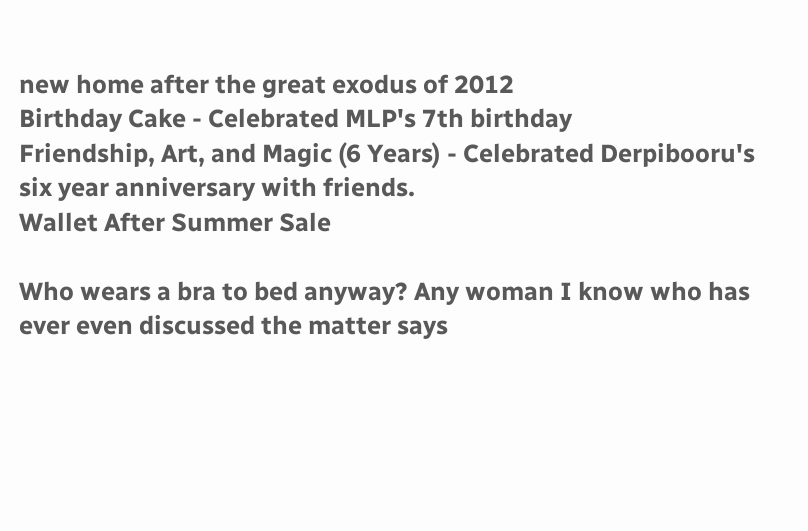new home after the great exodus of 2012
Birthday Cake - Celebrated MLP's 7th birthday
Friendship, Art, and Magic (6 Years) - Celebrated Derpibooru's six year anniversary with friends.
Wallet After Summer Sale

Who wears a bra to bed anyway? Any woman I know who has ever even discussed the matter says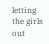letting the girls out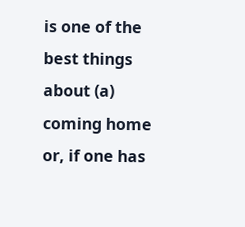is one of the best things about (a) coming home or, if one has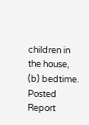children in the house, (b) bedtime.
Posted Report